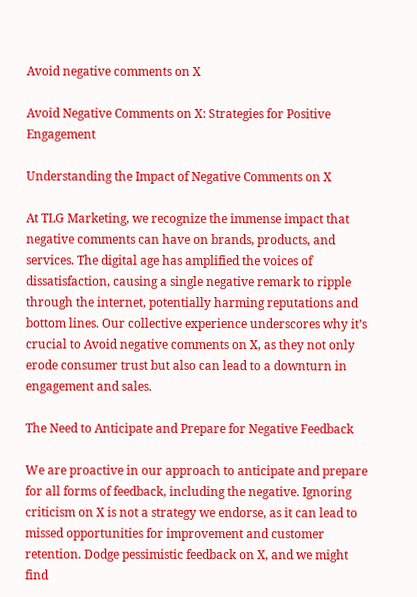Avoid negative comments on X

Avoid Negative Comments on X: Strategies for Positive Engagement

Understanding the Impact of Negative Comments on X

At TLG Marketing, we recognize the immense impact that negative comments can have on brands, products, and services. The digital age has amplified the voices of dissatisfaction, causing a single negative remark to ripple through the internet, potentially harming reputations and bottom lines. Our collective experience underscores why it’s crucial to Avoid negative comments on X, as they not only erode consumer trust but also can lead to a downturn in engagement and sales.

The Need to Anticipate and Prepare for Negative Feedback

We are proactive in our approach to anticipate and prepare for all forms of feedback, including the negative. Ignoring criticism on X is not a strategy we endorse, as it can lead to missed opportunities for improvement and customer retention. Dodge pessimistic feedback on X, and we might find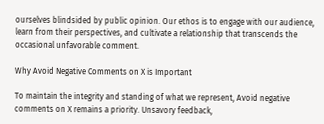ourselves blindsided by public opinion. Our ethos is to engage with our audience, learn from their perspectives, and cultivate a relationship that transcends the occasional unfavorable comment.

Why Avoid Negative Comments on X is Important

To maintain the integrity and standing of what we represent, Avoid negative comments on X remains a priority. Unsavory feedback,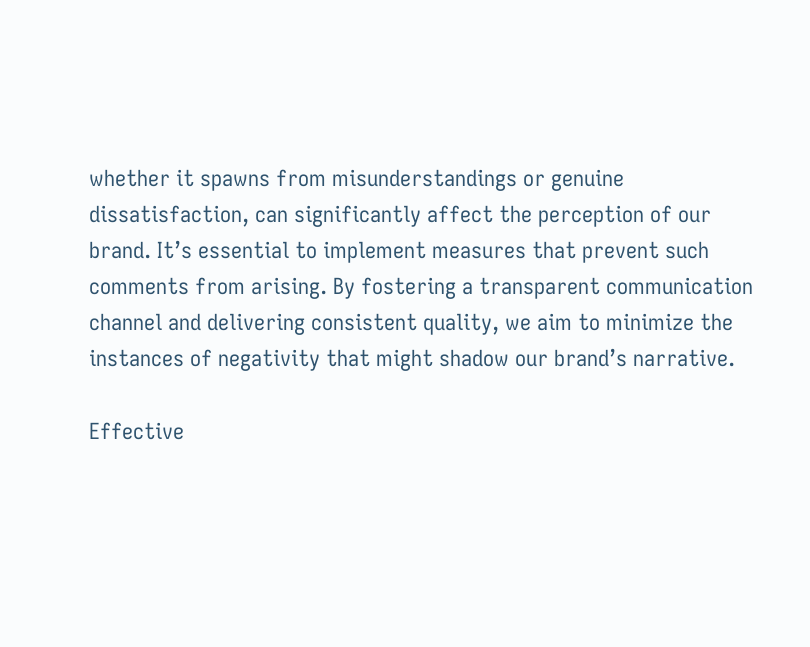whether it spawns from misunderstandings or genuine dissatisfaction, can significantly affect the perception of our brand. It’s essential to implement measures that prevent such comments from arising. By fostering a transparent communication channel and delivering consistent quality, we aim to minimize the instances of negativity that might shadow our brand’s narrative.

Effective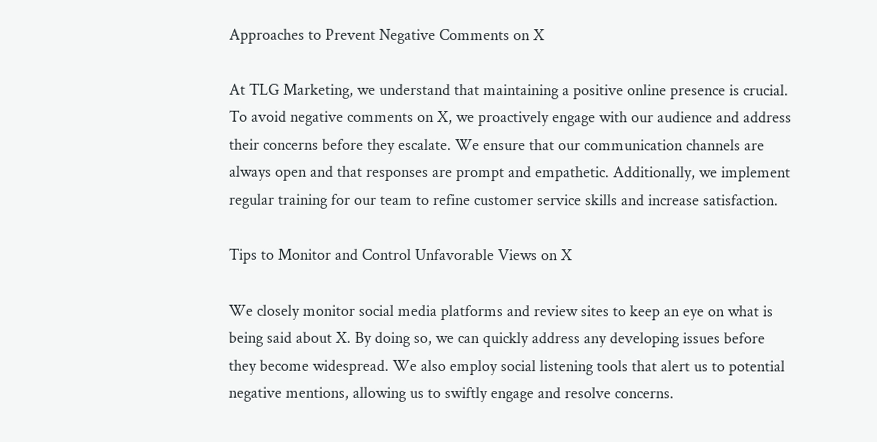Approaches to Prevent Negative Comments on X

At TLG Marketing, we understand that maintaining a positive online presence is crucial. To avoid negative comments on X, we proactively engage with our audience and address their concerns before they escalate. We ensure that our communication channels are always open and that responses are prompt and empathetic. Additionally, we implement regular training for our team to refine customer service skills and increase satisfaction.

Tips to Monitor and Control Unfavorable Views on X

We closely monitor social media platforms and review sites to keep an eye on what is being said about X. By doing so, we can quickly address any developing issues before they become widespread. We also employ social listening tools that alert us to potential negative mentions, allowing us to swiftly engage and resolve concerns.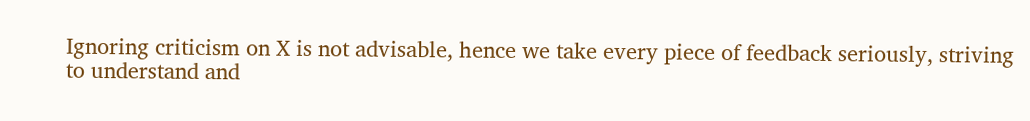Ignoring criticism on X is not advisable, hence we take every piece of feedback seriously, striving to understand and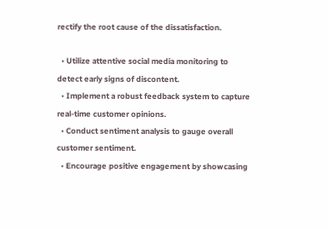rectify the root cause of the dissatisfaction.

  • Utilize attentive social media monitoring to detect early signs of discontent.
  • Implement a robust feedback system to capture real-time customer opinions.
  • Conduct sentiment analysis to gauge overall customer sentiment.
  • Encourage positive engagement by showcasing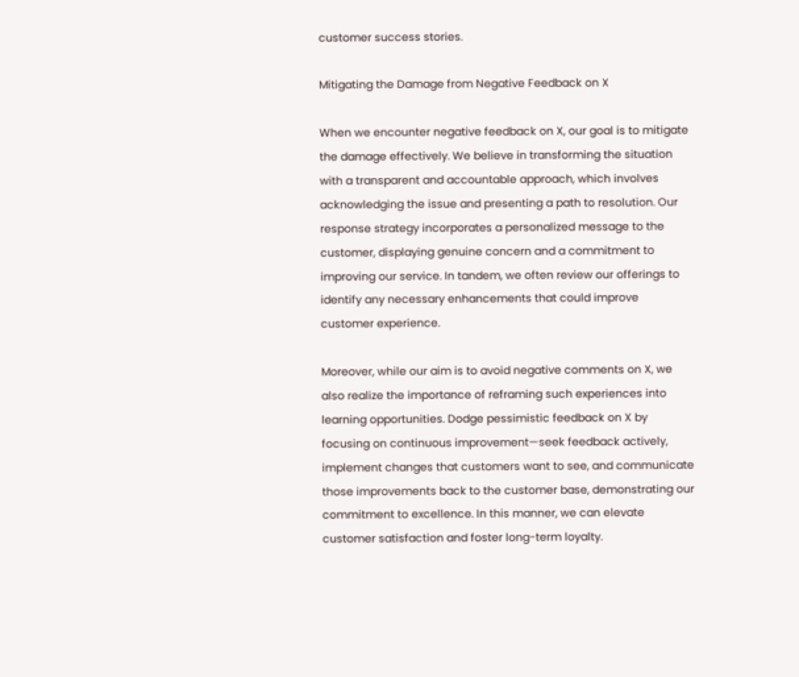customer success stories.

Mitigating the Damage from Negative Feedback on X

When we encounter negative feedback on X, our goal is to mitigate the damage effectively. We believe in transforming the situation with a transparent and accountable approach, which involves acknowledging the issue and presenting a path to resolution. Our response strategy incorporates a personalized message to the customer, displaying genuine concern and a commitment to improving our service. In tandem, we often review our offerings to identify any necessary enhancements that could improve customer experience.

Moreover, while our aim is to avoid negative comments on X, we also realize the importance of reframing such experiences into learning opportunities. Dodge pessimistic feedback on X by focusing on continuous improvement—seek feedback actively, implement changes that customers want to see, and communicate those improvements back to the customer base, demonstrating our commitment to excellence. In this manner, we can elevate customer satisfaction and foster long-term loyalty.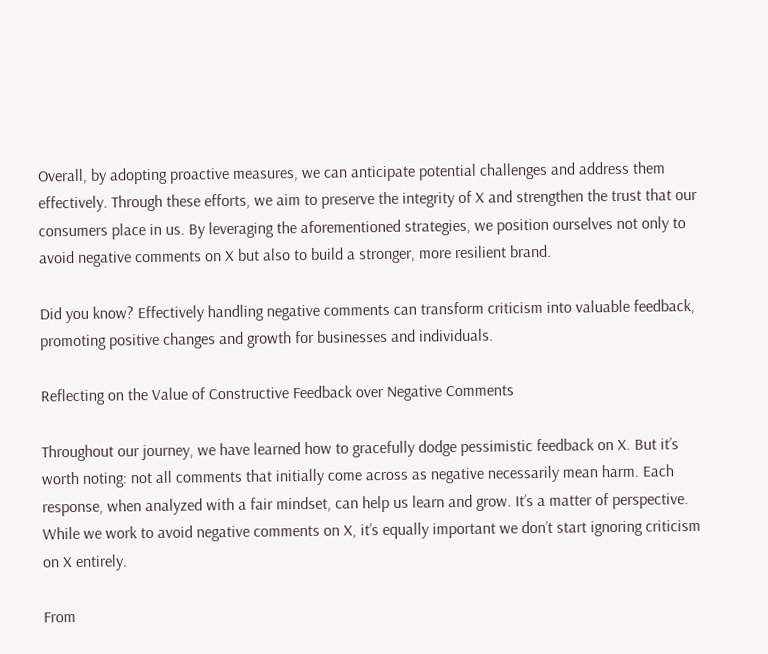Overall, by adopting proactive measures, we can anticipate potential challenges and address them effectively. Through these efforts, we aim to preserve the integrity of X and strengthen the trust that our consumers place in us. By leveraging the aforementioned strategies, we position ourselves not only to avoid negative comments on X but also to build a stronger, more resilient brand.

Did you know? Effectively handling negative comments can transform criticism into valuable feedback, promoting positive changes and growth for businesses and individuals.

Reflecting on the Value of Constructive Feedback over Negative Comments

Throughout our journey, we have learned how to gracefully dodge pessimistic feedback on X. But it’s worth noting: not all comments that initially come across as negative necessarily mean harm. Each response, when analyzed with a fair mindset, can help us learn and grow. It’s a matter of perspective. While we work to avoid negative comments on X, it’s equally important we don’t start ignoring criticism on X entirely.

From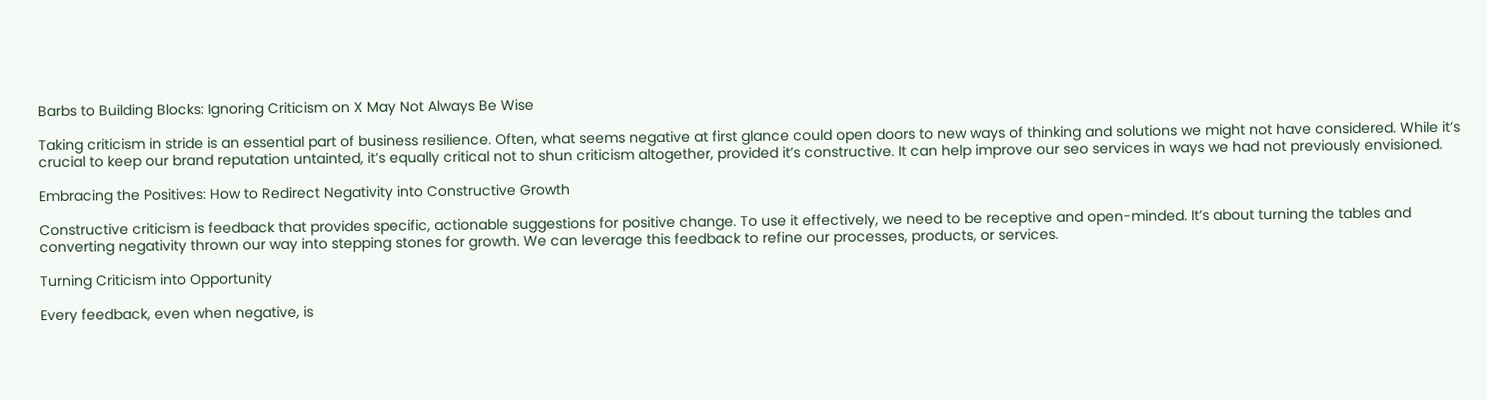Barbs to Building Blocks: Ignoring Criticism on X May Not Always Be Wise

Taking criticism in stride is an essential part of business resilience. Often, what seems negative at first glance could open doors to new ways of thinking and solutions we might not have considered. While it’s crucial to keep our brand reputation untainted, it’s equally critical not to shun criticism altogether, provided it’s constructive. It can help improve our seo services in ways we had not previously envisioned.

Embracing the Positives: How to Redirect Negativity into Constructive Growth

Constructive criticism is feedback that provides specific, actionable suggestions for positive change. To use it effectively, we need to be receptive and open-minded. It’s about turning the tables and converting negativity thrown our way into stepping stones for growth. We can leverage this feedback to refine our processes, products, or services.

Turning Criticism into Opportunity

Every feedback, even when negative, is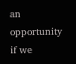an opportunity if we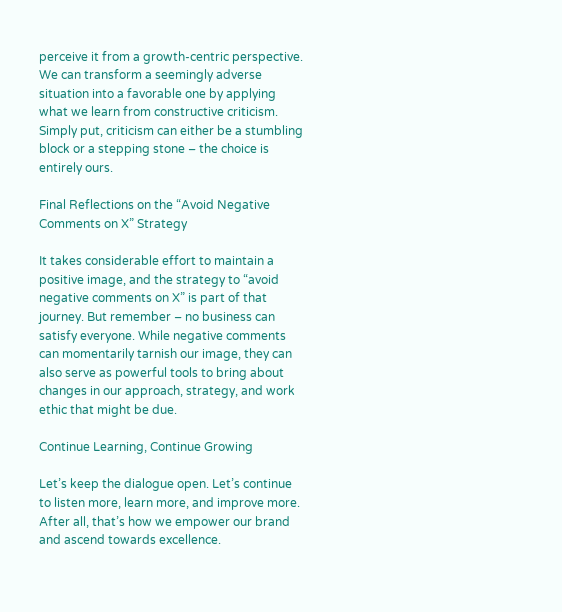perceive it from a growth-centric perspective. We can transform a seemingly adverse situation into a favorable one by applying what we learn from constructive criticism. Simply put, criticism can either be a stumbling block or a stepping stone – the choice is entirely ours.

Final Reflections on the “Avoid Negative Comments on X” Strategy

It takes considerable effort to maintain a positive image, and the strategy to “avoid negative comments on X” is part of that journey. But remember – no business can satisfy everyone. While negative comments can momentarily tarnish our image, they can also serve as powerful tools to bring about changes in our approach, strategy, and work ethic that might be due.

Continue Learning, Continue Growing

Let’s keep the dialogue open. Let’s continue to listen more, learn more, and improve more. After all, that’s how we empower our brand and ascend towards excellence.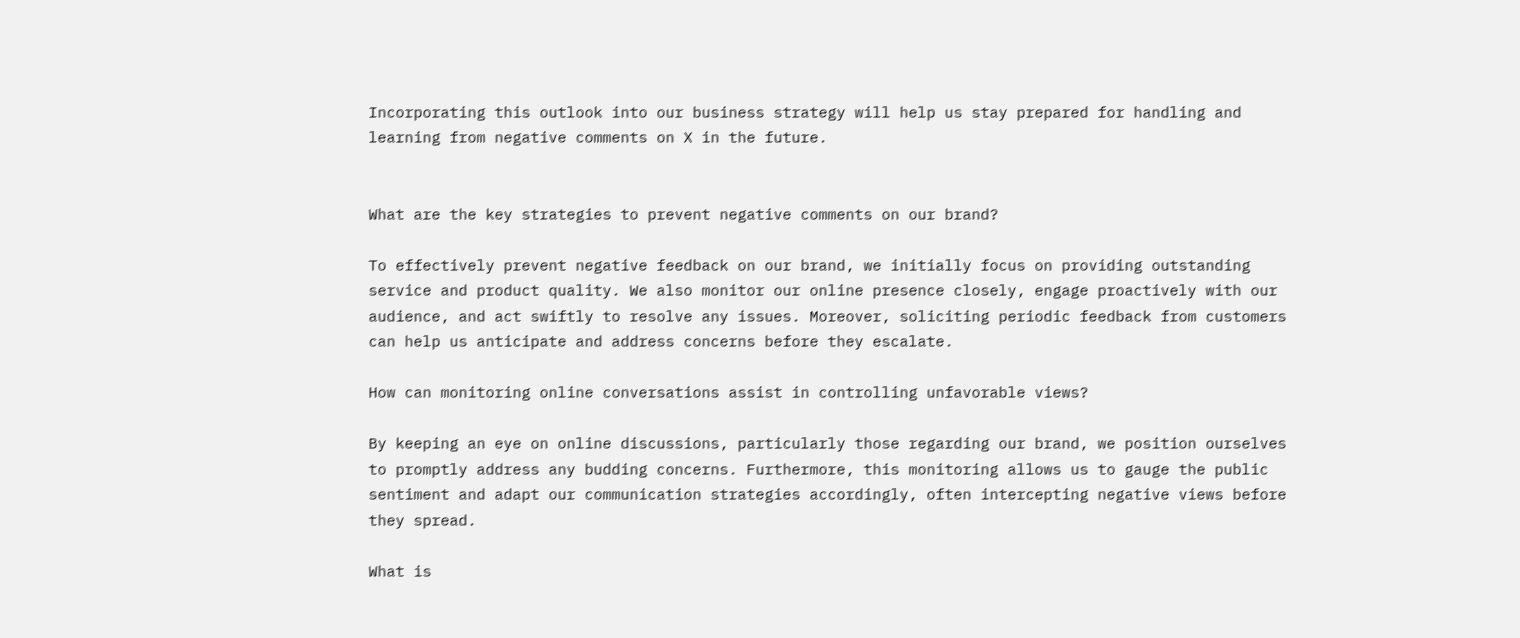Incorporating this outlook into our business strategy will help us stay prepared for handling and learning from negative comments on X in the future.


What are the key strategies to prevent negative comments on our brand?

To effectively prevent negative feedback on our brand, we initially focus on providing outstanding service and product quality. We also monitor our online presence closely, engage proactively with our audience, and act swiftly to resolve any issues. Moreover, soliciting periodic feedback from customers can help us anticipate and address concerns before they escalate.

How can monitoring online conversations assist in controlling unfavorable views?

By keeping an eye on online discussions, particularly those regarding our brand, we position ourselves to promptly address any budding concerns. Furthermore, this monitoring allows us to gauge the public sentiment and adapt our communication strategies accordingly, often intercepting negative views before they spread.

What is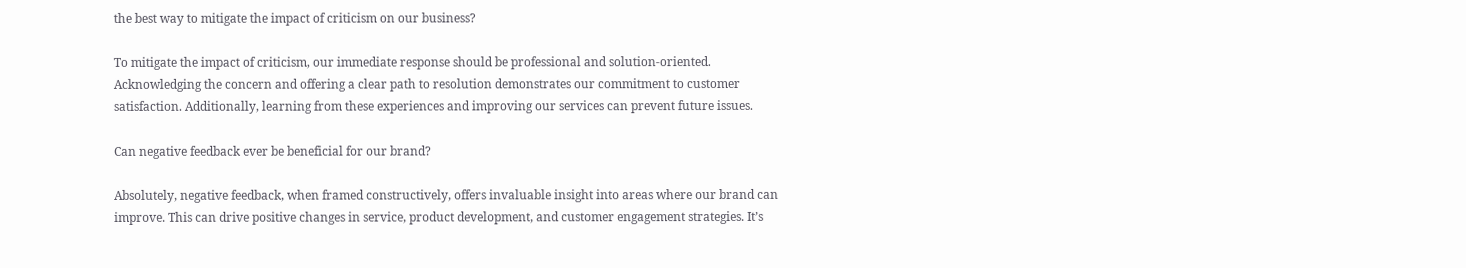the best way to mitigate the impact of criticism on our business?

To mitigate the impact of criticism, our immediate response should be professional and solution-oriented. Acknowledging the concern and offering a clear path to resolution demonstrates our commitment to customer satisfaction. Additionally, learning from these experiences and improving our services can prevent future issues.

Can negative feedback ever be beneficial for our brand?

Absolutely, negative feedback, when framed constructively, offers invaluable insight into areas where our brand can improve. This can drive positive changes in service, product development, and customer engagement strategies. It’s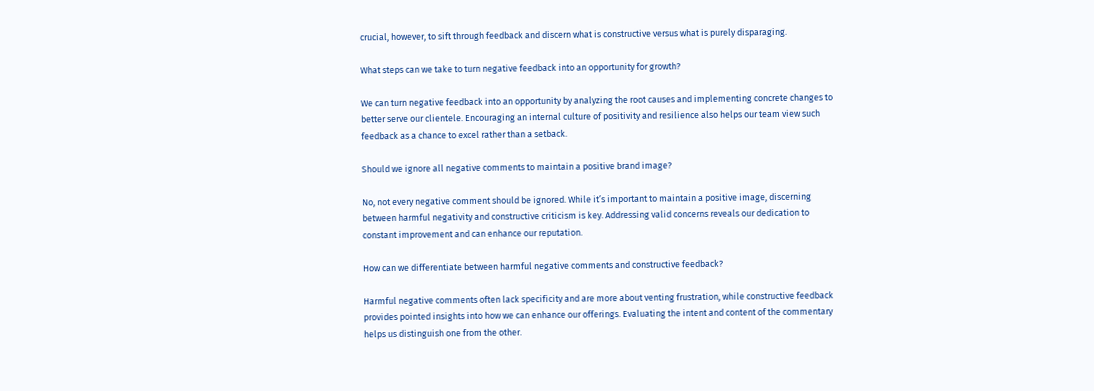crucial, however, to sift through feedback and discern what is constructive versus what is purely disparaging.

What steps can we take to turn negative feedback into an opportunity for growth?

We can turn negative feedback into an opportunity by analyzing the root causes and implementing concrete changes to better serve our clientele. Encouraging an internal culture of positivity and resilience also helps our team view such feedback as a chance to excel rather than a setback.

Should we ignore all negative comments to maintain a positive brand image?

No, not every negative comment should be ignored. While it’s important to maintain a positive image, discerning between harmful negativity and constructive criticism is key. Addressing valid concerns reveals our dedication to constant improvement and can enhance our reputation.

How can we differentiate between harmful negative comments and constructive feedback?

Harmful negative comments often lack specificity and are more about venting frustration, while constructive feedback provides pointed insights into how we can enhance our offerings. Evaluating the intent and content of the commentary helps us distinguish one from the other.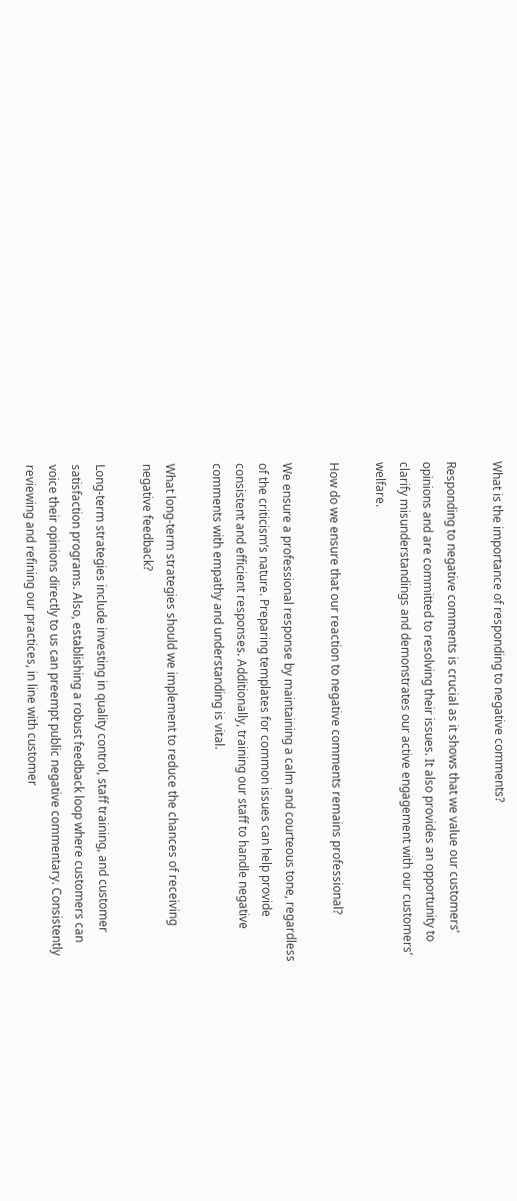What is the importance of responding to negative comments?

Responding to negative comments is crucial as it shows that we value our customers’ opinions and are committed to resolving their issues. It also provides an opportunity to clarify misunderstandings and demonstrates our active engagement with our customers’ welfare.

How do we ensure that our reaction to negative comments remains professional?

We ensure a professional response by maintaining a calm and courteous tone, regardless of the criticism’s nature. Preparing templates for common issues can help provide consistent and efficient responses. Additionally, training our staff to handle negative comments with empathy and understanding is vital.

What long-term strategies should we implement to reduce the chances of receiving negative feedback?

Long-term strategies include investing in quality control, staff training, and customer satisfaction programs. Also, establishing a robust feedback loop where customers can voice their opinions directly to us can preempt public negative commentary. Consistently reviewing and refining our practices, in line with customer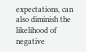expectations, can also diminish the likelihood of negative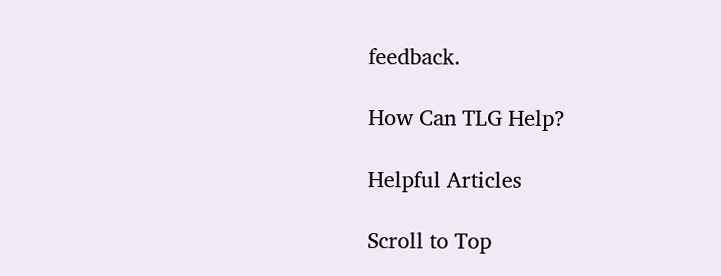feedback.

How Can TLG Help?

Helpful Articles

Scroll to Top